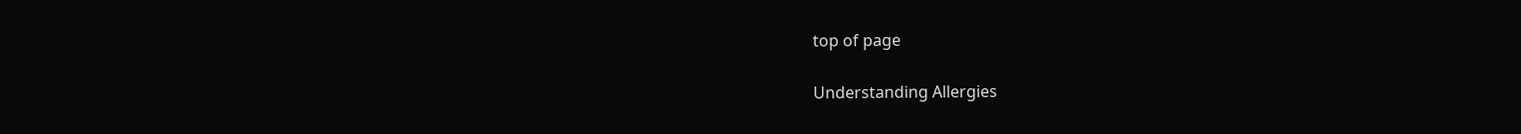top of page

Understanding Allergies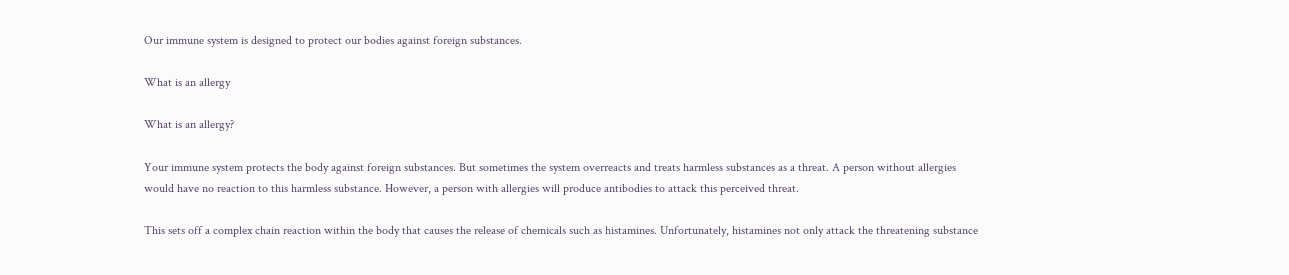Our immune system is designed to protect our bodies against foreign substances.

What is an allergy

What is an allergy?

Your immune system protects the body against foreign substances. But sometimes the system overreacts and treats harmless substances as a threat. A person without allergies would have no reaction to this harmless substance. However, a person with allergies will produce antibodies to attack this perceived threat.

This sets off a complex chain reaction within the body that causes the release of chemicals such as histamines. Unfortunately, histamines not only attack the threatening substance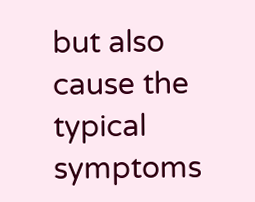but also cause the typical symptoms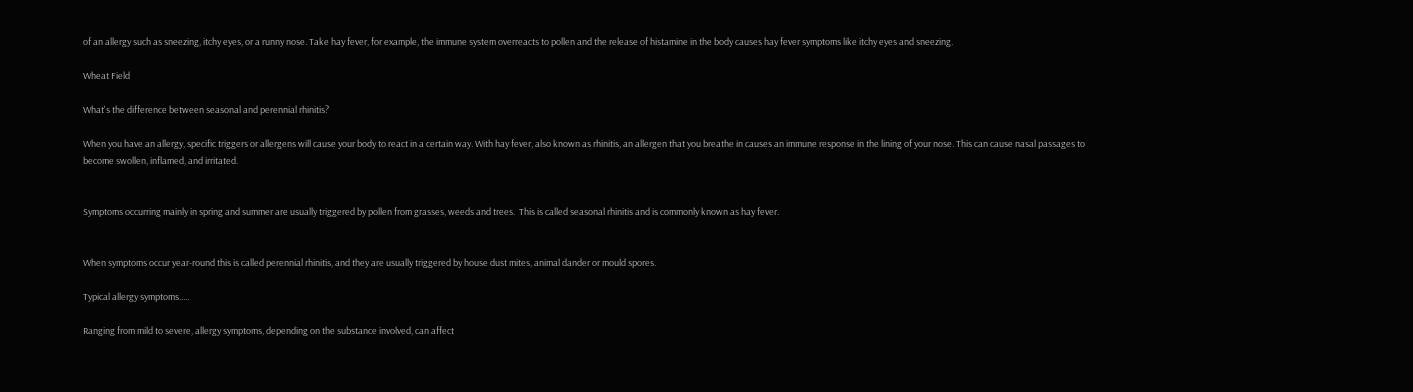of an allergy such as sneezing, itchy eyes, or a runny nose. Take hay fever, for example, the immune system overreacts to pollen and the release of histamine in the body causes hay fever symptoms like itchy eyes and sneezing.

Wheat Field

What's the difference between seasonal and perennial rhinitis?

When you have an allergy, specific triggers or allergens will cause your body to react in a certain way. With hay fever, also known as rhinitis, an allergen that you breathe in causes an immune response in the lining of your nose. This can cause nasal passages to become swollen, inflamed, and irritated.


Symptoms occurring mainly in spring and summer are usually triggered by pollen from grasses, weeds and trees.  This is called seasonal rhinitis and is commonly known as hay fever.


When symptoms occur year-round this is called perennial rhinitis, and they are usually triggered by house dust mites, animal dander or mould spores.

Typical allergy symptoms.....

Ranging from mild to severe, allergy symptoms, depending on the substance involved, can affect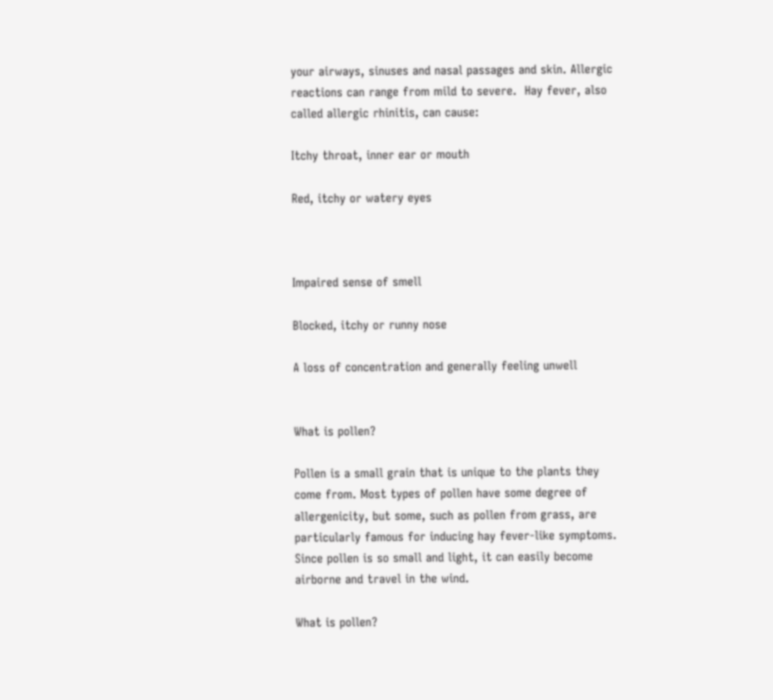your airways, sinuses and nasal passages and skin. Allergic reactions can range from mild to severe.  Hay fever, also called allergic rhinitis, can cause:

Itchy throat, inner ear or mouth

Red, itchy or watery eyes



Impaired sense of smell

Blocked, itchy or runny nose

A loss of concentration and generally feeling unwell


What is pollen?

Pollen is a small grain that is unique to the plants they come from. Most types of pollen have some degree of allergenicity, but some, such as pollen from grass, are particularly famous for inducing hay fever-like symptoms. Since pollen is so small and light, it can easily become airborne and travel in the wind.

What is pollen?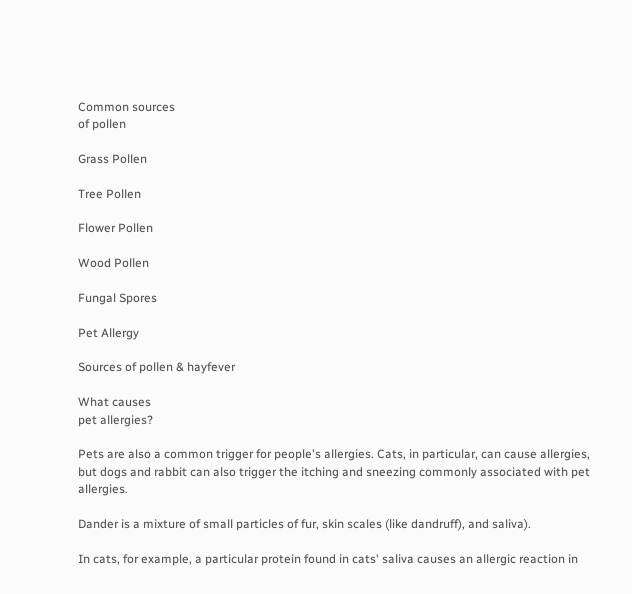Common sources
of pollen

Grass Pollen

Tree Pollen

Flower Pollen

Wood Pollen

Fungal Spores

Pet Allergy

Sources of pollen & hayfever

What causes
pet allergies?

Pets are also a common trigger for people's allergies. Cats, in particular, can cause allergies, but dogs and rabbit can also trigger the itching and sneezing commonly associated with pet allergies.

Dander is a mixture of small particles of fur, skin scales (like dandruff), and saliva).

In cats, for example, a particular protein found in cats' saliva causes an allergic reaction in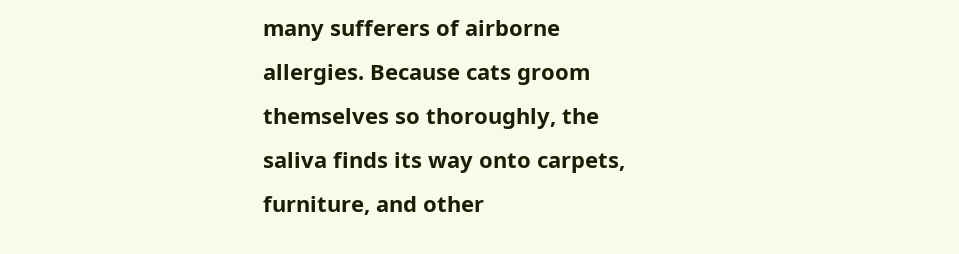many sufferers of airborne allergies. Because cats groom themselves so thoroughly, the saliva finds its way onto carpets, furniture, and other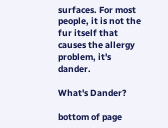surfaces. For most people, it is not the fur itself that causes the allergy problem, it's dander.

What's Dander?

bottom of page